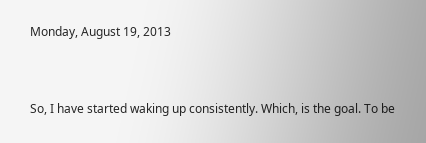Monday, August 19, 2013


So, I have started waking up consistently. Which, is the goal. To be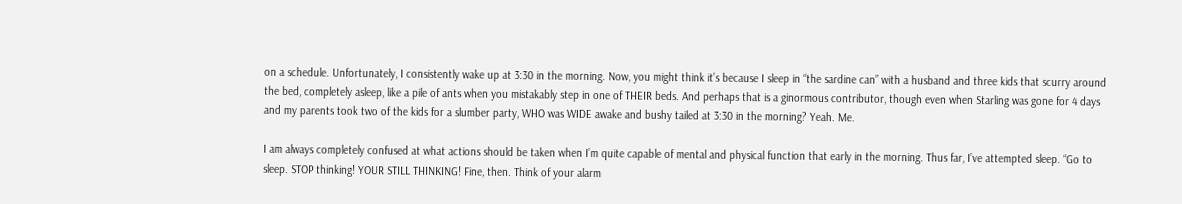on a schedule. Unfortunately, I consistently wake up at 3:30 in the morning. Now, you might think it’s because I sleep in “the sardine can” with a husband and three kids that scurry around the bed, completely asleep, like a pile of ants when you mistakably step in one of THEIR beds. And perhaps that is a ginormous contributor, though even when Starling was gone for 4 days and my parents took two of the kids for a slumber party, WHO was WIDE awake and bushy tailed at 3:30 in the morning? Yeah. Me.

I am always completely confused at what actions should be taken when I’m quite capable of mental and physical function that early in the morning. Thus far, I’ve attempted sleep. “Go to sleep. STOP thinking! YOUR STILL THINKING! Fine, then. Think of your alarm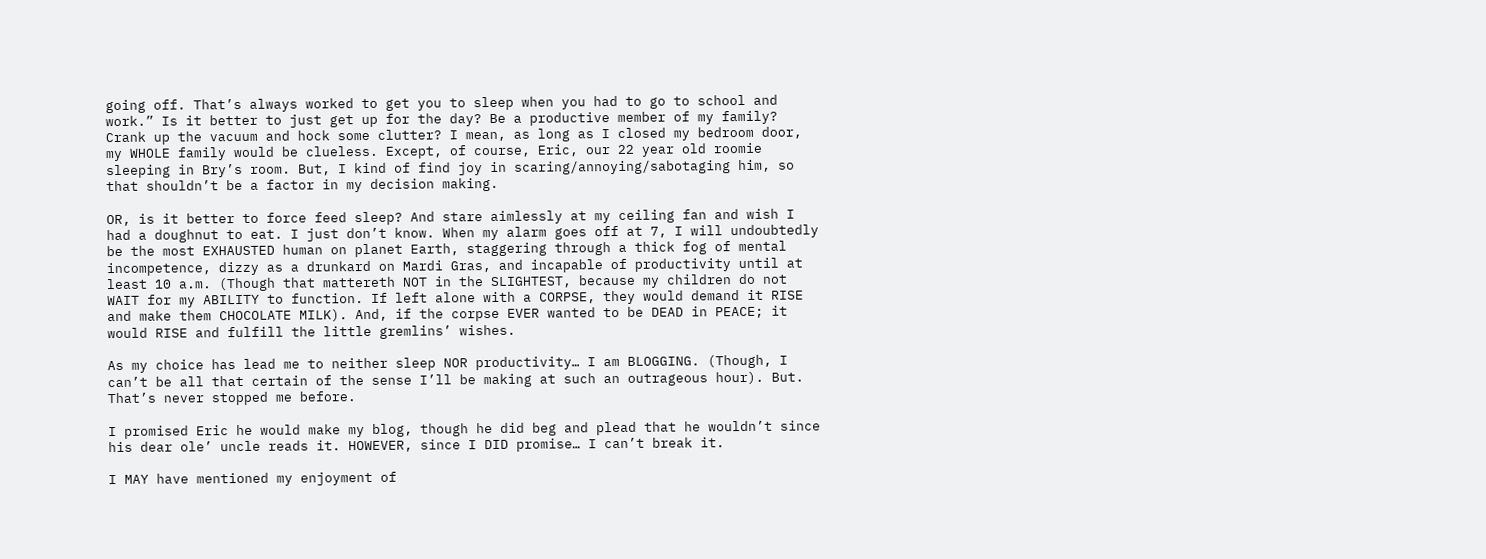going off. That’s always worked to get you to sleep when you had to go to school and work.” Is it better to just get up for the day? Be a productive member of my family? Crank up the vacuum and hock some clutter? I mean, as long as I closed my bedroom door, my WHOLE family would be clueless. Except, of course, Eric, our 22 year old roomie sleeping in Bry’s room. But, I kind of find joy in scaring/annoying/sabotaging him, so that shouldn’t be a factor in my decision making.

OR, is it better to force feed sleep? And stare aimlessly at my ceiling fan and wish I had a doughnut to eat. I just don’t know. When my alarm goes off at 7, I will undoubtedly be the most EXHAUSTED human on planet Earth, staggering through a thick fog of mental incompetence, dizzy as a drunkard on Mardi Gras, and incapable of productivity until at least 10 a.m. (Though that mattereth NOT in the SLIGHTEST, because my children do not WAIT for my ABILITY to function. If left alone with a CORPSE, they would demand it RISE and make them CHOCOLATE MILK). And, if the corpse EVER wanted to be DEAD in PEACE; it would RISE and fulfill the little gremlins’ wishes.

As my choice has lead me to neither sleep NOR productivity… I am BLOGGING. (Though, I can’t be all that certain of the sense I’ll be making at such an outrageous hour). But. That’s never stopped me before.

I promised Eric he would make my blog, though he did beg and plead that he wouldn’t since his dear ole’ uncle reads it. HOWEVER, since I DID promise… I can’t break it.

I MAY have mentioned my enjoyment of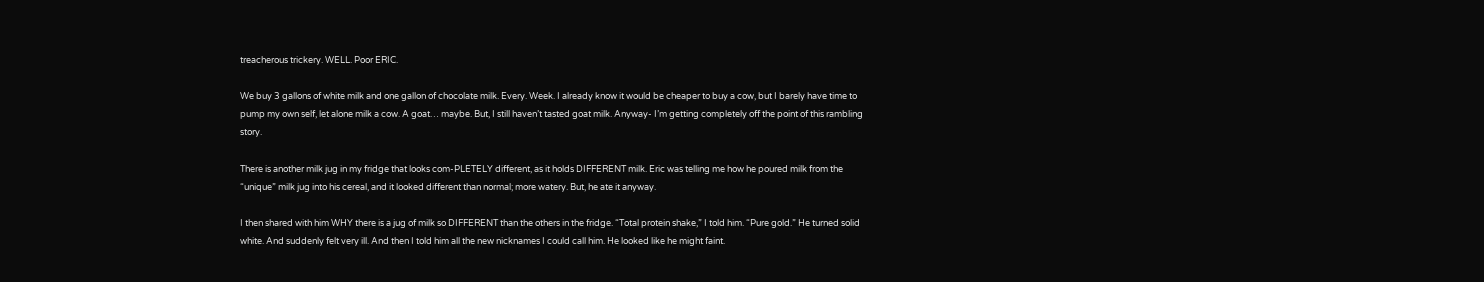treacherous trickery. WELL. Poor ERIC.

We buy 3 gallons of white milk and one gallon of chocolate milk. Every. Week. I already know it would be cheaper to buy a cow, but I barely have time to pump my own self, let alone milk a cow. A goat… maybe. But, I still haven’t tasted goat milk. Anyway- I’m getting completely off the point of this rambling story.

There is another milk jug in my fridge that looks com-PLETELY different, as it holds DIFFERENT milk. Eric was telling me how he poured milk from the “unique” milk jug into his cereal, and it looked different than normal; more watery. But, he ate it anyway.

I then shared with him WHY there is a jug of milk so DIFFERENT than the others in the fridge. “Total protein shake,” I told him. “Pure gold.” He turned solid white. And suddenly felt very ill. And then I told him all the new nicknames I could call him. He looked like he might faint.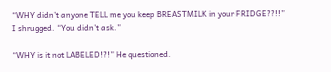“WHY didn’t anyone TELL me you keep BREASTMILK in your FRIDGE??!!” I shrugged. “You didn’t ask.”

“WHY is it not LABELED!?!” He questioned.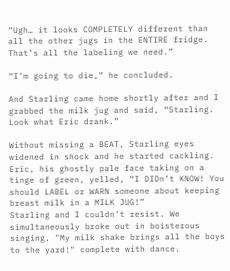“Ugh… it looks COMPLETELY different than all the other jugs in the ENTIRE fridge. That’s all the labeling we need.”

“I’m going to die,” he concluded.

And Starling came home shortly after and I grabbed the milk jug and said, “Starling. Look what Eric drank.”

Without missing a BEAT, Starling eyes widened in shock and he started cackling. Eric, his ghostly pale face taking on a tinge of green, yelled, “I DIDn’t KNOW! You should LABEL or WARN someone about keeping breast milk in a MILK JUG!”
Starling and I couldn't resist. We simultaneously broke out in boisterous singing, "My milk shake brings all the boys to the yard!" complete with dance.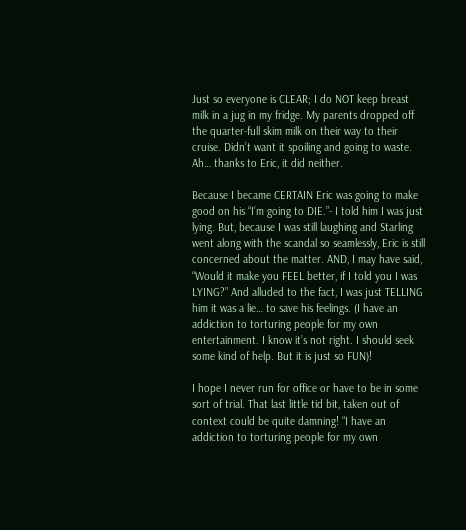Just so everyone is CLEAR; I do NOT keep breast milk in a jug in my fridge. My parents dropped off the quarter-full skim milk on their way to their cruise. Didn’t want it spoiling and going to waste. Ah… thanks to Eric, it did neither.

Because I became CERTAIN Eric was going to make good on his “I’m going to DIE.”- I told him I was just lying. But, because I was still laughing and Starling went along with the scandal so seamlessly, Eric is still concerned about the matter. AND, I may have said, “Would it make you FEEL better, if I told you I was LYING?” And alluded to the fact, I was just TELLING him it was a lie… to save his feelings. (I have an addiction to torturing people for my own entertainment. I know it’s not right. I should seek some kind of help. But it is just so FUN)!

I hope I never run for office or have to be in some sort of trial. That last little tid bit, taken out of context could be quite damning! “I have an addiction to torturing people for my own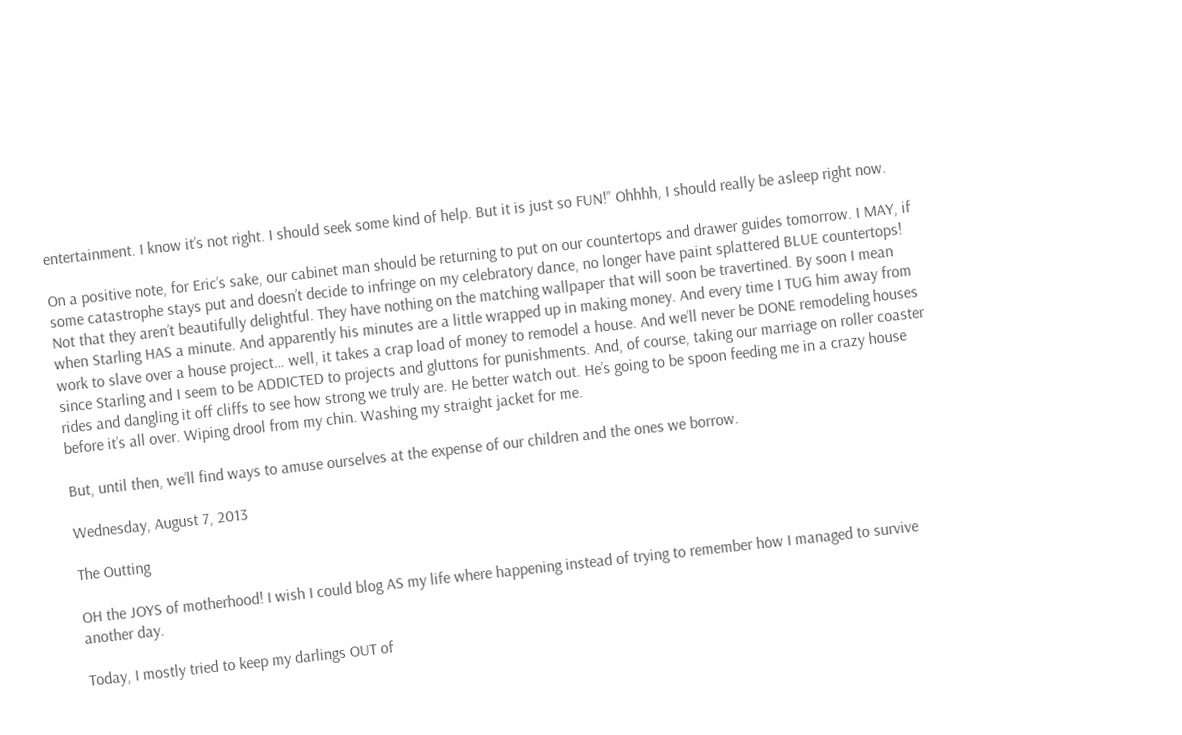entertainment. I know it’s not right. I should seek some kind of help. But it is just so FUN!” Ohhhh, I should really be asleep right now.

On a positive note, for Eric’s sake, our cabinet man should be returning to put on our countertops and drawer guides tomorrow. I MAY, if some catastrophe stays put and doesn’t decide to infringe on my celebratory dance, no longer have paint splattered BLUE countertops! Not that they aren’t beautifully delightful. They have nothing on the matching wallpaper that will soon be travertined. By soon I mean when Starling HAS a minute. And apparently his minutes are a little wrapped up in making money. And every time I TUG him away from work to slave over a house project… well, it takes a crap load of money to remodel a house. And we’ll never be DONE remodeling houses since Starling and I seem to be ADDICTED to projects and gluttons for punishments. And, of course, taking our marriage on roller coaster rides and dangling it off cliffs to see how strong we truly are. He better watch out. He’s going to be spoon feeding me in a crazy house before it’s all over. Wiping drool from my chin. Washing my straight jacket for me.

But, until then, we’ll find ways to amuse ourselves at the expense of our children and the ones we borrow.

Wednesday, August 7, 2013

The Outting

OH the JOYS of motherhood! I wish I could blog AS my life where happening instead of trying to remember how I managed to survive another day.

Today, I mostly tried to keep my darlings OUT of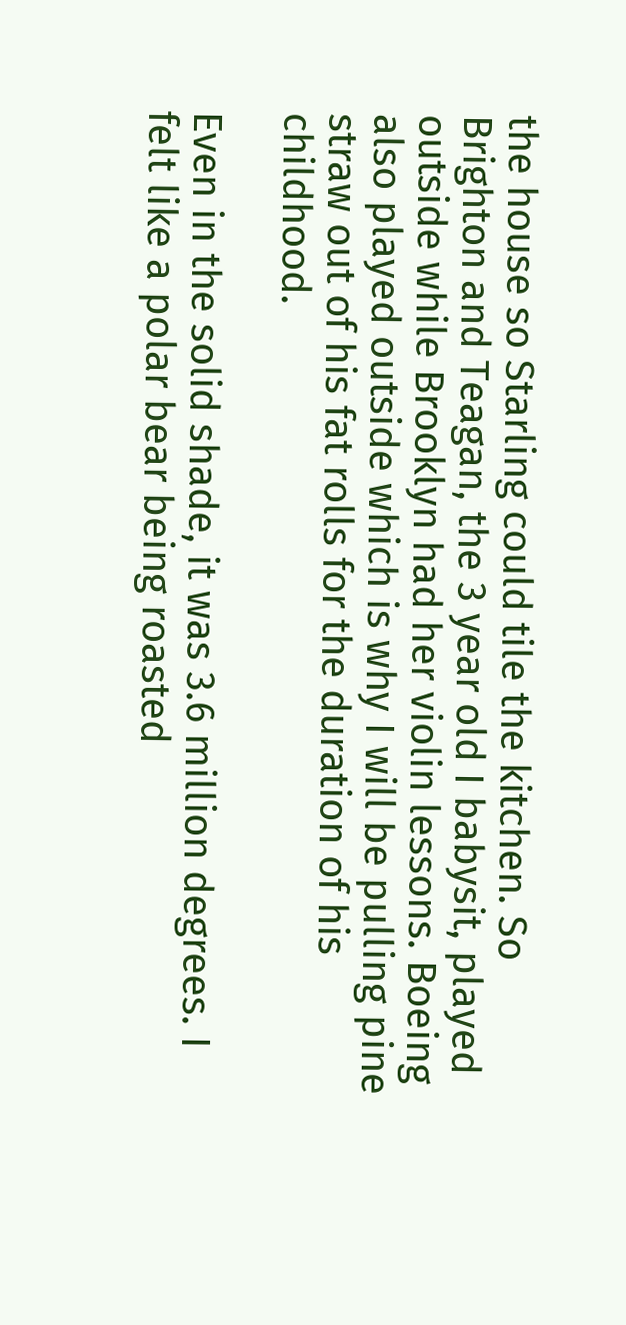the house so Starling could tile the kitchen. So Brighton and Teagan, the 3 year old I babysit, played outside while Brooklyn had her violin lessons. Boeing also played outside which is why I will be pulling pine straw out of his fat rolls for the duration of his childhood.

Even in the solid shade, it was 3.6 million degrees. I felt like a polar bear being roasted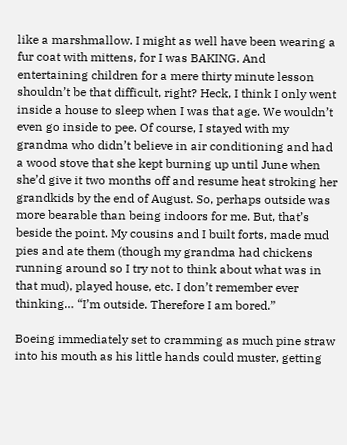like a marshmallow. I might as well have been wearing a fur coat with mittens, for I was BAKING. And entertaining children for a mere thirty minute lesson shouldn’t be that difficult, right? Heck, I think I only went inside a house to sleep when I was that age. We wouldn’t even go inside to pee. Of course, I stayed with my grandma who didn’t believe in air conditioning and had a wood stove that she kept burning up until June when she’d give it two months off and resume heat stroking her grandkids by the end of August. So, perhaps outside was more bearable than being indoors for me. But, that’s beside the point. My cousins and I built forts, made mud pies and ate them (though my grandma had chickens running around so I try not to think about what was in that mud), played house, etc. I don’t remember ever thinking… “I’m outside. Therefore I am bored.”

Boeing immediately set to cramming as much pine straw into his mouth as his little hands could muster, getting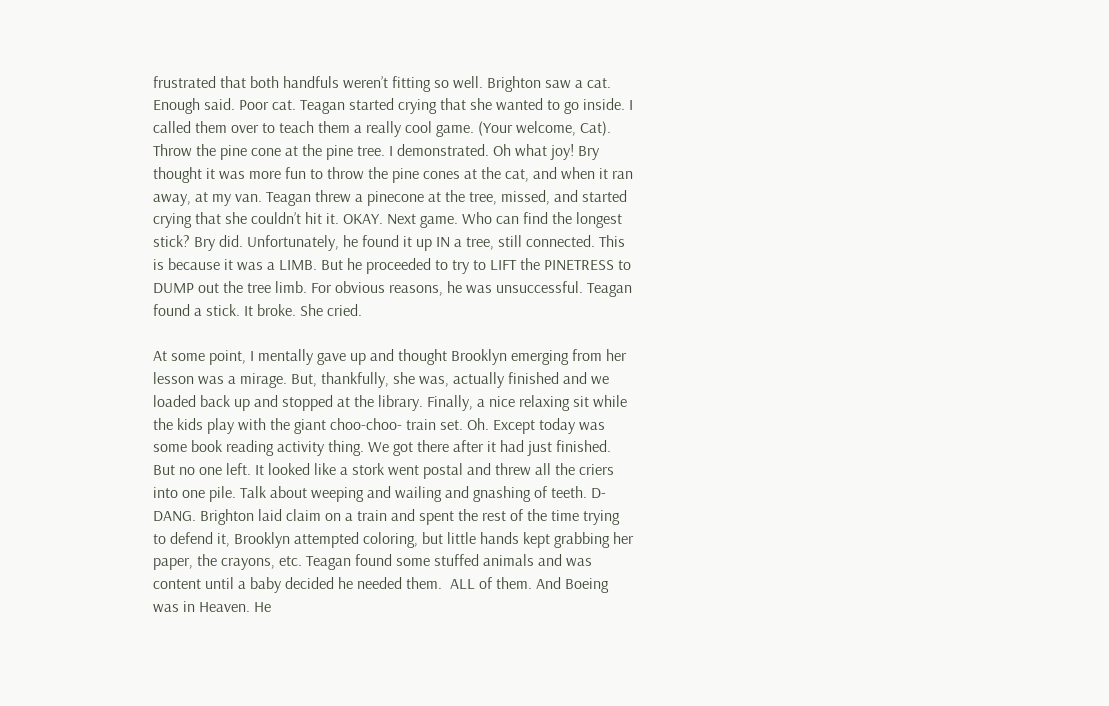frustrated that both handfuls weren’t fitting so well. Brighton saw a cat. Enough said. Poor cat. Teagan started crying that she wanted to go inside. I called them over to teach them a really cool game. (Your welcome, Cat). Throw the pine cone at the pine tree. I demonstrated. Oh what joy! Bry thought it was more fun to throw the pine cones at the cat, and when it ran away, at my van. Teagan threw a pinecone at the tree, missed, and started crying that she couldn’t hit it. OKAY. Next game. Who can find the longest stick? Bry did. Unfortunately, he found it up IN a tree, still connected. This is because it was a LIMB. But he proceeded to try to LIFT the PINETRESS to DUMP out the tree limb. For obvious reasons, he was unsuccessful. Teagan found a stick. It broke. She cried.

At some point, I mentally gave up and thought Brooklyn emerging from her lesson was a mirage. But, thankfully, she was, actually finished and we loaded back up and stopped at the library. Finally, a nice relaxing sit while the kids play with the giant choo-choo- train set. Oh. Except today was some book reading activity thing. We got there after it had just finished. But no one left. It looked like a stork went postal and threw all the criers into one pile. Talk about weeping and wailing and gnashing of teeth. D-DANG. Brighton laid claim on a train and spent the rest of the time trying to defend it, Brooklyn attempted coloring, but little hands kept grabbing her paper, the crayons, etc. Teagan found some stuffed animals and was content until a baby decided he needed them.  ALL of them. And Boeing was in Heaven. He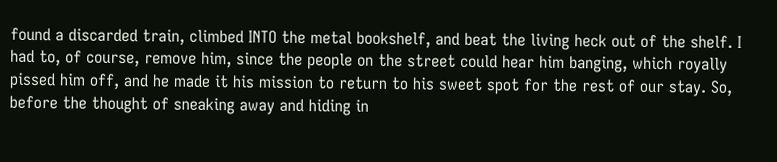found a discarded train, climbed INTO the metal bookshelf, and beat the living heck out of the shelf. I had to, of course, remove him, since the people on the street could hear him banging, which royally pissed him off, and he made it his mission to return to his sweet spot for the rest of our stay. So, before the thought of sneaking away and hiding in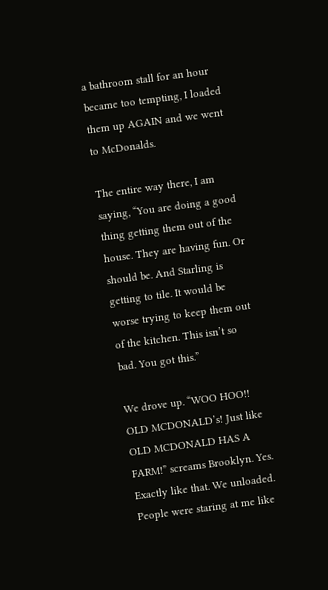a bathroom stall for an hour became too tempting, I loaded them up AGAIN and we went to McDonalds.

The entire way there, I am saying, “You are doing a good thing getting them out of the house. They are having fun. Or should be. And Starling is getting to tile. It would be worse trying to keep them out of the kitchen. This isn’t so bad. You got this.”

We drove up. “WOO HOO!! OLD MCDONALD’s! Just like OLD MCDONALD HAS A FARM!” screams Brooklyn. Yes. Exactly like that. We unloaded. People were staring at me like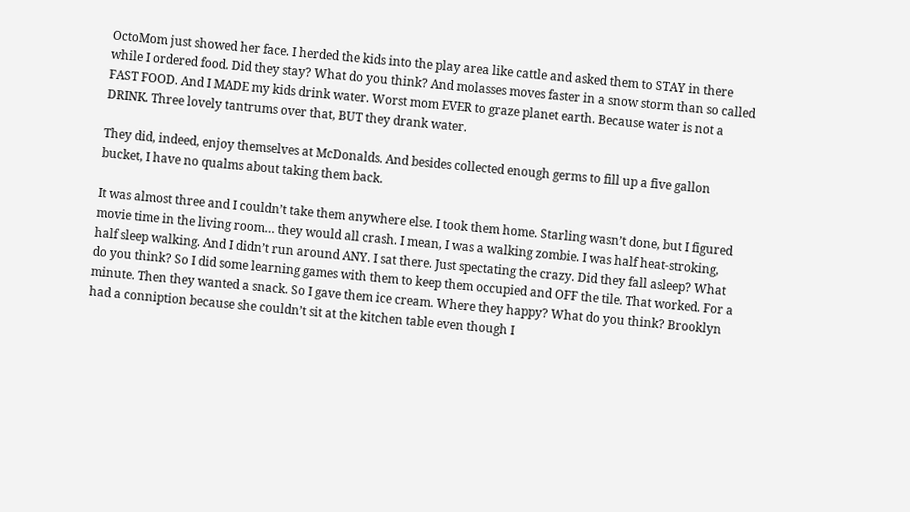OctoMom just showed her face. I herded the kids into the play area like cattle and asked them to STAY in there while I ordered food. Did they stay? What do you think? And molasses moves faster in a snow storm than so called FAST FOOD. And I MADE my kids drink water. Worst mom EVER to graze planet earth. Because water is not a DRINK. Three lovely tantrums over that, BUT they drank water.

They did, indeed, enjoy themselves at McDonalds. And besides collected enough germs to fill up a five gallon bucket, I have no qualms about taking them back.

It was almost three and I couldn’t take them anywhere else. I took them home. Starling wasn’t done, but I figured movie time in the living room… they would all crash. I mean, I was a walking zombie. I was half heat-stroking, half sleep walking. And I didn’t run around ANY. I sat there. Just spectating the crazy. Did they fall asleep? What do you think? So I did some learning games with them to keep them occupied and OFF the tile. That worked. For a minute. Then they wanted a snack. So I gave them ice cream. Where they happy? What do you think? Brooklyn had a conniption because she couldn’t sit at the kitchen table even though I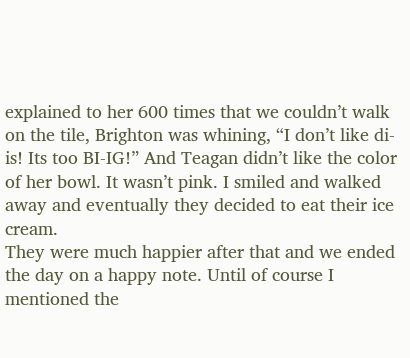explained to her 600 times that we couldn’t walk on the tile, Brighton was whining, “I don’t like di-is! Its too BI-IG!” And Teagan didn’t like the color of her bowl. It wasn’t pink. I smiled and walked away and eventually they decided to eat their ice cream.
They were much happier after that and we ended the day on a happy note. Until of course I mentioned the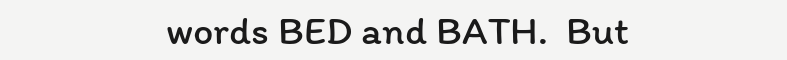words BED and BATH.  But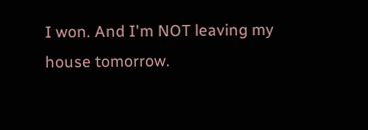I won. And I'm NOT leaving my house tomorrow.